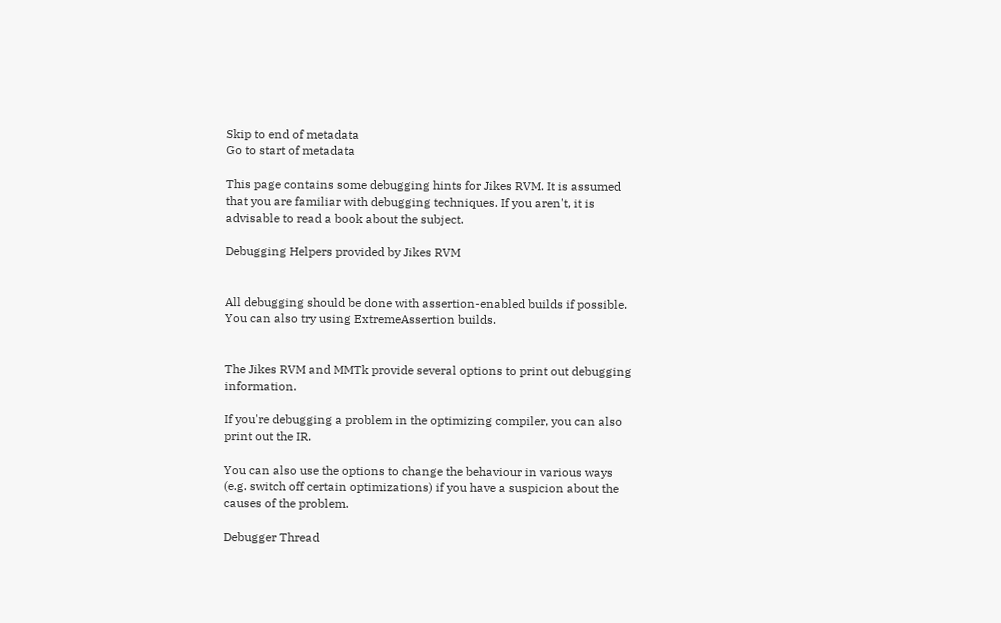Skip to end of metadata
Go to start of metadata

This page contains some debugging hints for Jikes RVM. It is assumed that you are familiar with debugging techniques. If you aren't, it is advisable to read a book about the subject.

Debugging Helpers provided by Jikes RVM


All debugging should be done with assertion-enabled builds if possible. You can also try using ExtremeAssertion builds.


The Jikes RVM and MMTk provide several options to print out debugging information.

If you're debugging a problem in the optimizing compiler, you can also print out the IR.

You can also use the options to change the behaviour in various ways (e.g. switch off certain optimizations) if you have a suspicion about the causes of the problem.

Debugger Thread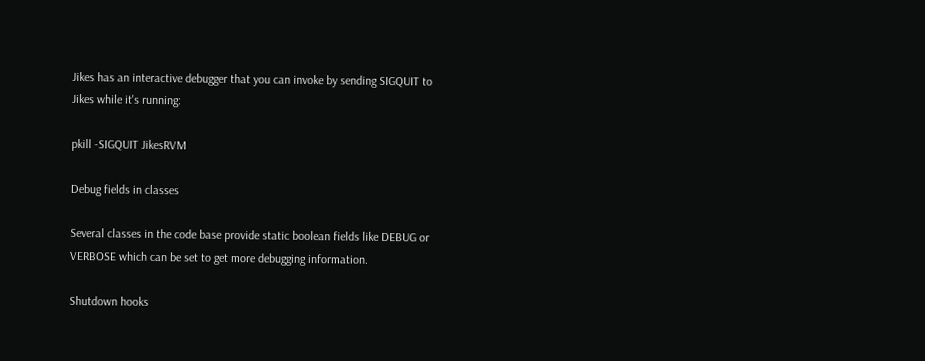Jikes has an interactive debugger that you can invoke by sending SIGQUIT to Jikes while it's running:

pkill -SIGQUIT JikesRVM

Debug fields in classes

Several classes in the code base provide static boolean fields like DEBUG or VERBOSE which can be set to get more debugging information.

Shutdown hooks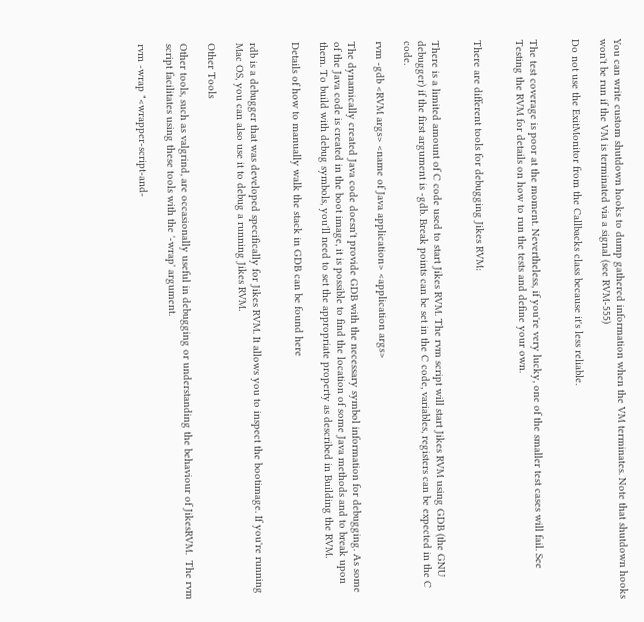You can write custom shutdown hooks to dump gathered information when the VM terminates. Note that shutdown hooks won't be run if the VM is terminated via a signal (see RVM-555)

Do not use the ExitMonitor from the Callbacks class because it's less reliable.


The test coverage is poor at the moment. Nevertheless, if you're very lucky, one of the smaller test cases will fail. See Testing the RVM for details on how to run the tests and define your own.


There are different tools for debugging Jikes RVM:


There is a limited amount of C code used to start Jikes RVM. The rvm script will start Jikes RVM using GDB (the GNU debugger) if the first argument is -gdb. Break points can be set in the C code, variables, registers can be expected in the C code.

rvm -gdb <RVM args> <name of Java application> <application args>

The dynamically created Java code doesn't provide GDB with the necessary symbol information for debugging. As some of the Java code is created in the boot image, it is possible to find the location of some Java methods and to break upon them. To build with debug symbols, you'll need to set the appropriate property as described in Building the RVM.

Details of how to manually walk the stack in GDB can be found here


rdb is a debugger that was developed specifically for Jikes RVM. It allows you to inspect the bootimage. If you're running Mac OS, you can also use it to debug a running Jikes RVM.

Other Tools

Other tools, such as valgrind, are occasionally useful in debugging or understanding the behaviour of JikesRVM.  The rvm script facilitates using these tools with the '-wrap' argument.

rvm -wrap "<wrapper-script-and-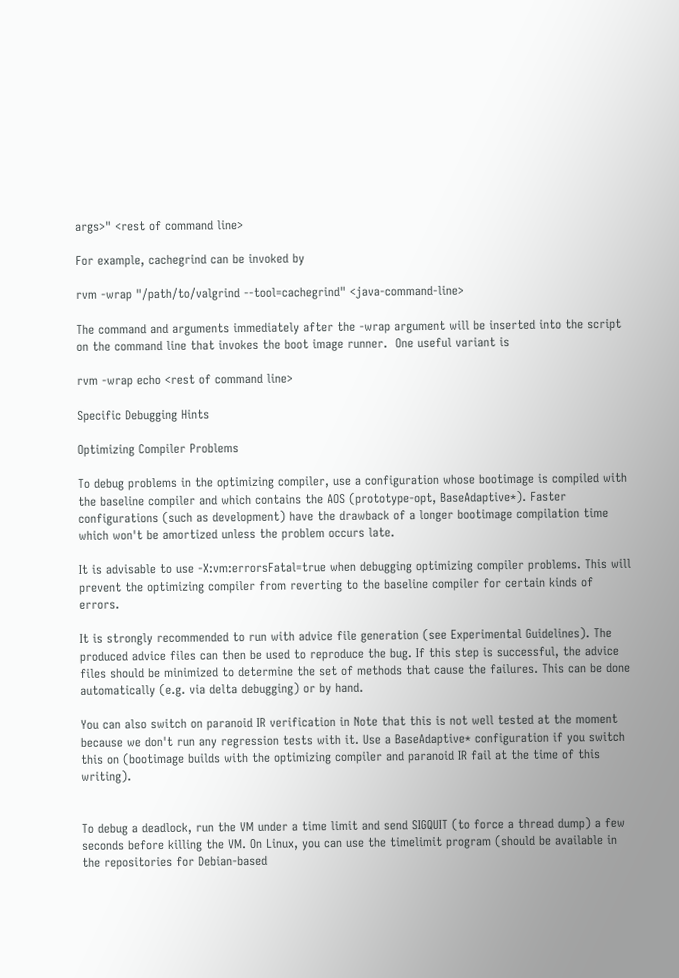args>" <rest of command line>

For example, cachegrind can be invoked by

rvm -wrap "/path/to/valgrind --tool=cachegrind" <java-command-line>

The command and arguments immediately after the -wrap argument will be inserted into the script on the command line that invokes the boot image runner.  One useful variant is

rvm -wrap echo <rest of command line>

Specific Debugging Hints

Optimizing Compiler Problems

To debug problems in the optimizing compiler, use a configuration whose bootimage is compiled with the baseline compiler and which contains the AOS (prototype-opt, BaseAdaptive*). Faster configurations (such as development) have the drawback of a longer bootimage compilation time which won't be amortized unless the problem occurs late.

It is advisable to use -X:vm:errorsFatal=true when debugging optimizing compiler problems. This will prevent the optimizing compiler from reverting to the baseline compiler for certain kinds of errors.

It is strongly recommended to run with advice file generation (see Experimental Guidelines). The produced advice files can then be used to reproduce the bug. If this step is successful, the advice files should be minimized to determine the set of methods that cause the failures. This can be done automatically (e.g. via delta debugging) or by hand.

You can also switch on paranoid IR verification in Note that this is not well tested at the moment because we don't run any regression tests with it. Use a BaseAdaptive* configuration if you switch this on (bootimage builds with the optimizing compiler and paranoid IR fail at the time of this writing).


To debug a deadlock, run the VM under a time limit and send SIGQUIT (to force a thread dump) a few seconds before killing the VM. On Linux, you can use the timelimit program (should be available in the repositories for Debian-based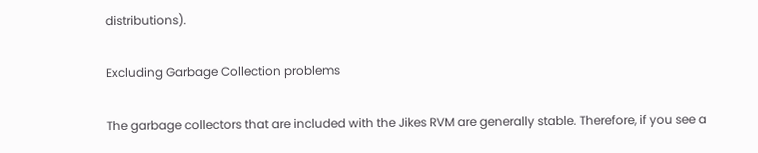distributions).

Excluding Garbage Collection problems

The garbage collectors that are included with the Jikes RVM are generally stable. Therefore, if you see a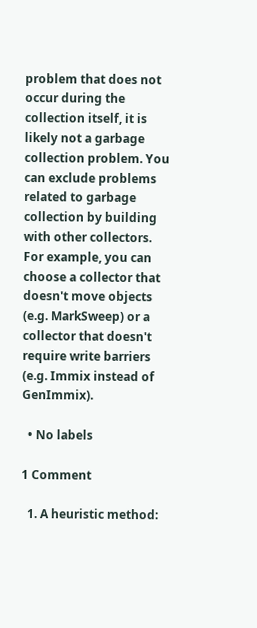problem that does not occur during the collection itself, it is likely not a garbage collection problem. You can exclude problems related to garbage collection by building with other collectors. For example, you can choose a collector that doesn't move objects (e.g. MarkSweep) or a collector that doesn't require write barriers (e.g. Immix instead of GenImmix).

  • No labels

1 Comment

  1. A heuristic method: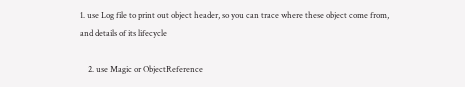1. use Log file to print out object header, so you can trace where these object come from, and details of its lifecycle

    2. use Magic or ObjectReference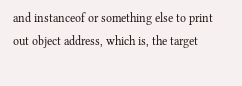and instanceof or something else to print out object address, which is, the target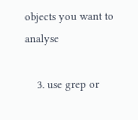objects you want to analyse

    3. use grep or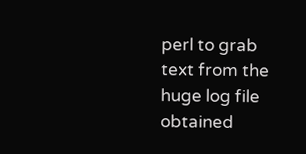perl to grab text from the huge log file obtained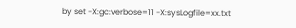by set -X:gc:verbose=11 -X:sysLogfile=xx.txt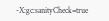-X:gc:sanityCheck=true